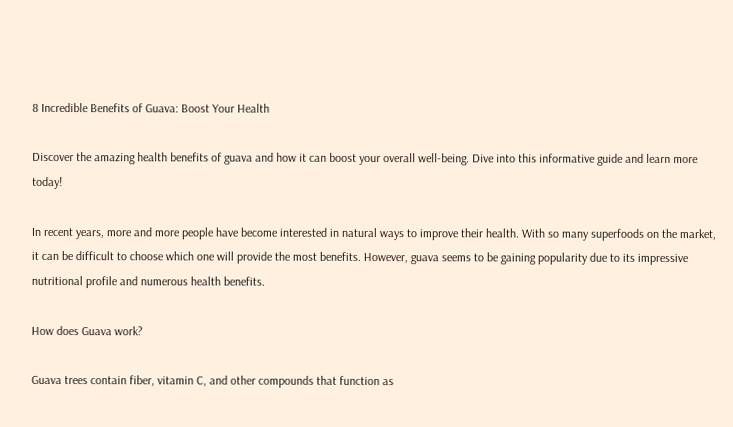8 Incredible Benefits of Guava: Boost Your Health

Discover the amazing health benefits of guava and how it can boost your overall well-being. Dive into this informative guide and learn more today!

In recent years, more and more people have become interested in natural ways to improve their health. With so many superfoods on the market, it can be difficult to choose which one will provide the most benefits. However, guava seems to be gaining popularity due to its impressive nutritional profile and numerous health benefits.

How does Guava work?

Guava trees contain fiber, vitamin C, and other compounds that function as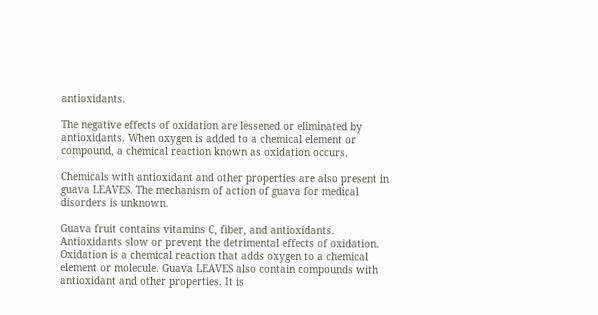antioxidants.

The negative effects of oxidation are lessened or eliminated by antioxidants. When oxygen is added to a chemical element or compound, a chemical reaction known as oxidation occurs.

Chemicals with antioxidant and other properties are also present in guava LEAVES. The mechanism of action of guava for medical disorders is unknown.

Guava fruit contains vitamins C, fiber, and antioxidants. Antioxidants slow or prevent the detrimental effects of oxidation. Oxidation is a chemical reaction that adds oxygen to a chemical element or molecule. Guava LEAVES also contain compounds with antioxidant and other properties. It is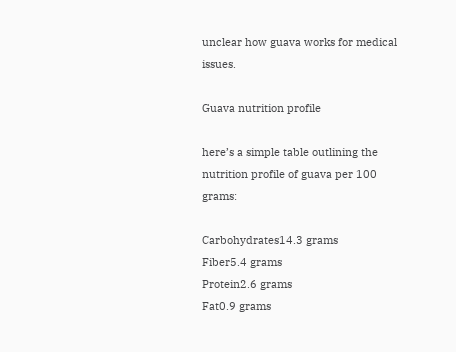unclear how guava works for medical issues.

Guava nutrition profile

here’s a simple table outlining the nutrition profile of guava per 100 grams:

Carbohydrates14.3 grams
Fiber5.4 grams
Protein2.6 grams
Fat0.9 grams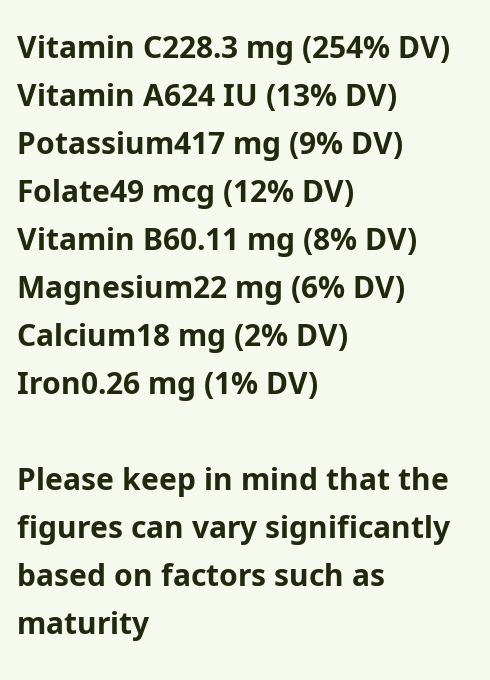Vitamin C228.3 mg (254% DV)
Vitamin A624 IU (13% DV)
Potassium417 mg (9% DV)
Folate49 mcg (12% DV)
Vitamin B60.11 mg (8% DV)
Magnesium22 mg (6% DV)
Calcium18 mg (2% DV)
Iron0.26 mg (1% DV)

Please keep in mind that the figures can vary significantly based on factors such as maturity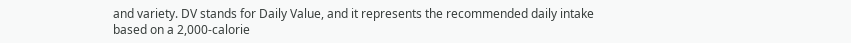and variety. DV stands for Daily Value, and it represents the recommended daily intake based on a 2,000-calorie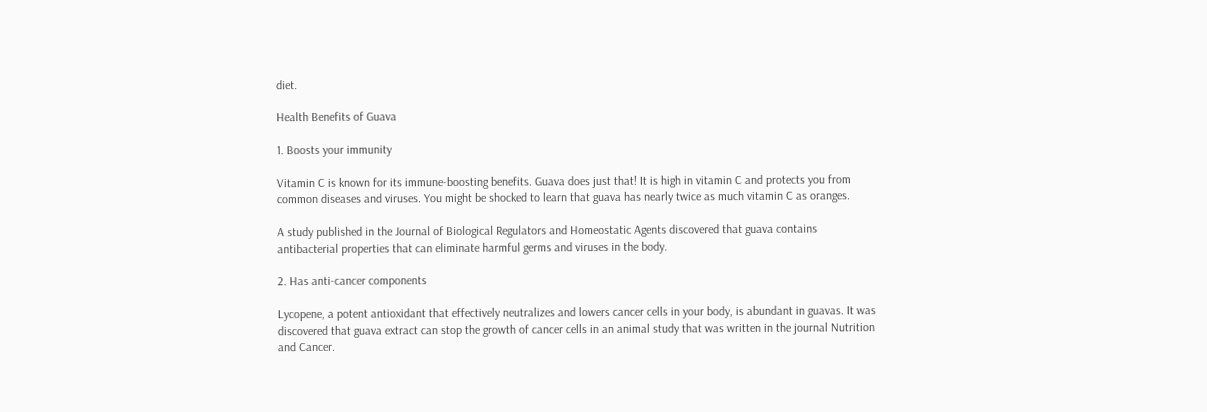diet.

Health Benefits of Guava

1. Boosts your immunity

Vitamin C is known for its immune-boosting benefits. Guava does just that! It is high in vitamin C and protects you from common diseases and viruses. You might be shocked to learn that guava has nearly twice as much vitamin C as oranges.

A study published in the Journal of Biological Regulators and Homeostatic Agents discovered that guava contains antibacterial properties that can eliminate harmful germs and viruses in the body.

2. Has anti-cancer components

Lycopene, a potent antioxidant that effectively neutralizes and lowers cancer cells in your body, is abundant in guavas. It was discovered that guava extract can stop the growth of cancer cells in an animal study that was written in the journal Nutrition and Cancer.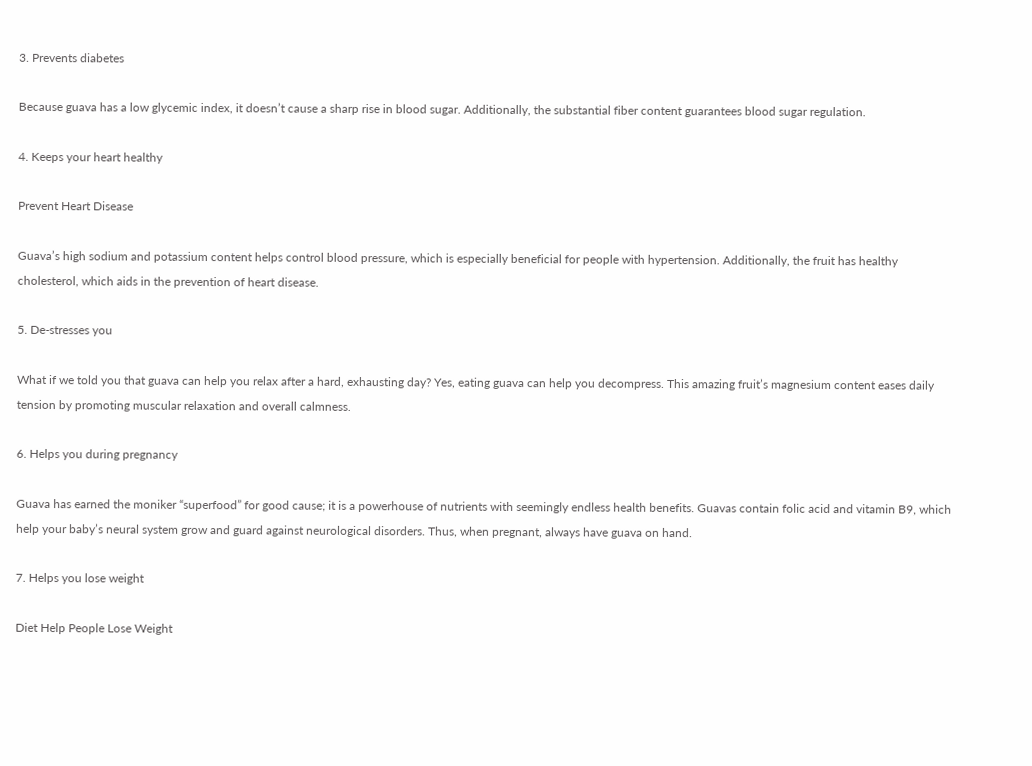3. Prevents diabetes

Because guava has a low glycemic index, it doesn’t cause a sharp rise in blood sugar. Additionally, the substantial fiber content guarantees blood sugar regulation.

4. Keeps your heart healthy

Prevent Heart Disease

Guava’s high sodium and potassium content helps control blood pressure, which is especially beneficial for people with hypertension. Additionally, the fruit has healthy cholesterol, which aids in the prevention of heart disease.

5. De-stresses you

What if we told you that guava can help you relax after a hard, exhausting day? Yes, eating guava can help you decompress. This amazing fruit’s magnesium content eases daily tension by promoting muscular relaxation and overall calmness.

6. Helps you during pregnancy

Guava has earned the moniker “superfood” for good cause; it is a powerhouse of nutrients with seemingly endless health benefits. Guavas contain folic acid and vitamin B9, which help your baby’s neural system grow and guard against neurological disorders. Thus, when pregnant, always have guava on hand.

7. Helps you lose weight

Diet Help People Lose Weight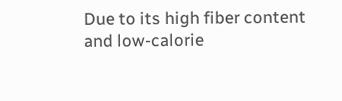Due to its high fiber content and low-calorie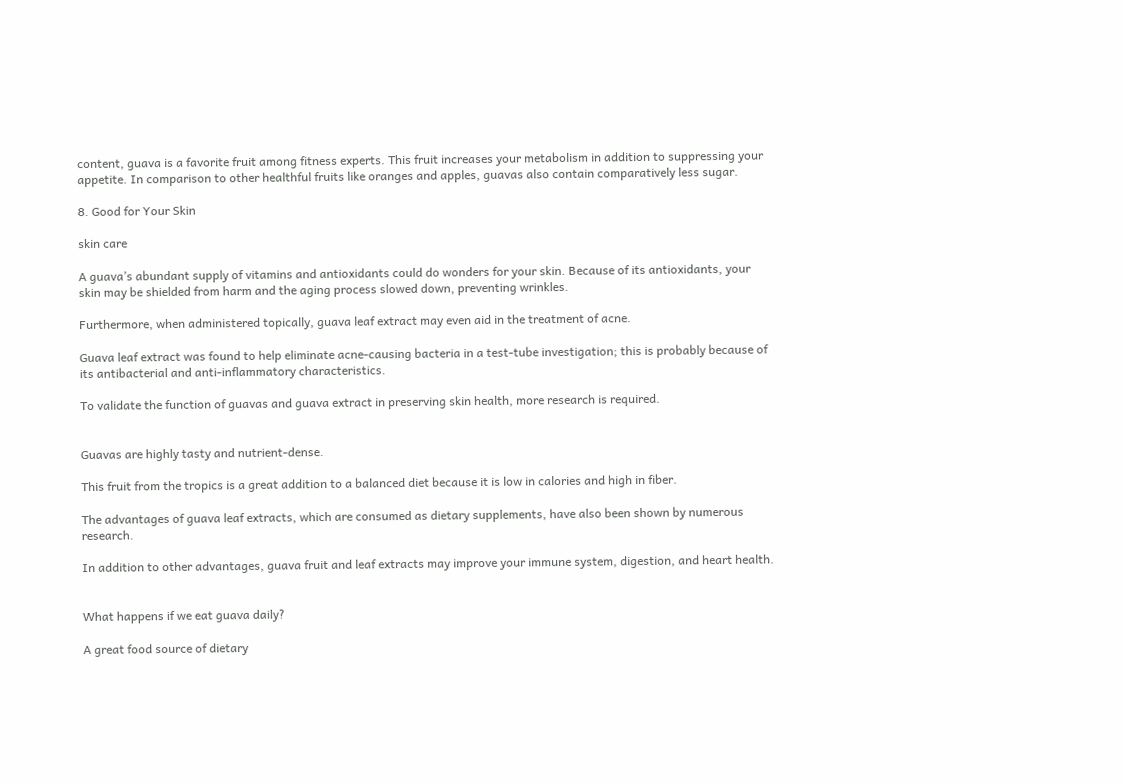content, guava is a favorite fruit among fitness experts. This fruit increases your metabolism in addition to suppressing your appetite. In comparison to other healthful fruits like oranges and apples, guavas also contain comparatively less sugar.

8. Good for Your Skin

skin care

A guava’s abundant supply of vitamins and antioxidants could do wonders for your skin. Because of its antioxidants, your skin may be shielded from harm and the aging process slowed down, preventing wrinkles.

Furthermore, when administered topically, guava leaf extract may even aid in the treatment of acne.

Guava leaf extract was found to help eliminate acne-causing bacteria in a test-tube investigation; this is probably because of its antibacterial and anti-inflammatory characteristics.

To validate the function of guavas and guava extract in preserving skin health, more research is required.


Guavas are highly tasty and nutrient-dense.

This fruit from the tropics is a great addition to a balanced diet because it is low in calories and high in fiber.

The advantages of guava leaf extracts, which are consumed as dietary supplements, have also been shown by numerous research.

In addition to other advantages, guava fruit and leaf extracts may improve your immune system, digestion, and heart health.


What happens if we eat guava daily?

A great food source of dietary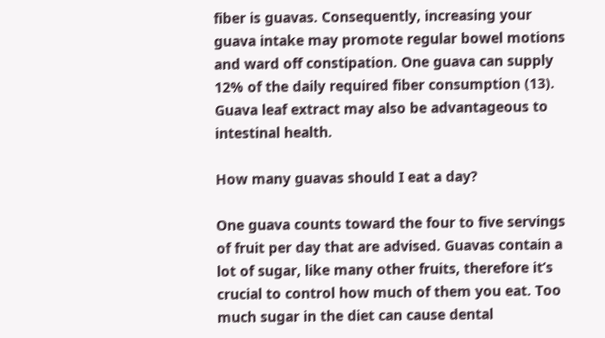fiber is guavas. Consequently, increasing your guava intake may promote regular bowel motions and ward off constipation. One guava can supply 12% of the daily required fiber consumption (13). Guava leaf extract may also be advantageous to intestinal health.

How many guavas should I eat a day?

One guava counts toward the four to five servings of fruit per day that are advised. Guavas contain a lot of sugar, like many other fruits, therefore it’s crucial to control how much of them you eat. Too much sugar in the diet can cause dental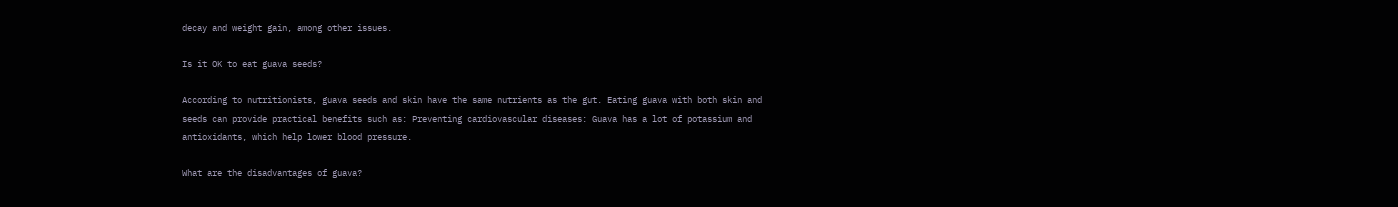decay and weight gain, among other issues.

Is it OK to eat guava seeds?

According to nutritionists, guava seeds and skin have the same nutrients as the gut. Eating guava with both skin and seeds can provide practical benefits such as: Preventing cardiovascular diseases: Guava has a lot of potassium and antioxidants, which help lower blood pressure.

What are the disadvantages of guava?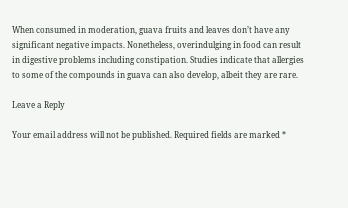When consumed in moderation, guava fruits and leaves don’t have any significant negative impacts. Nonetheless, overindulging in food can result in digestive problems including constipation. Studies indicate that allergies to some of the compounds in guava can also develop, albeit they are rare.

Leave a Reply

Your email address will not be published. Required fields are marked *